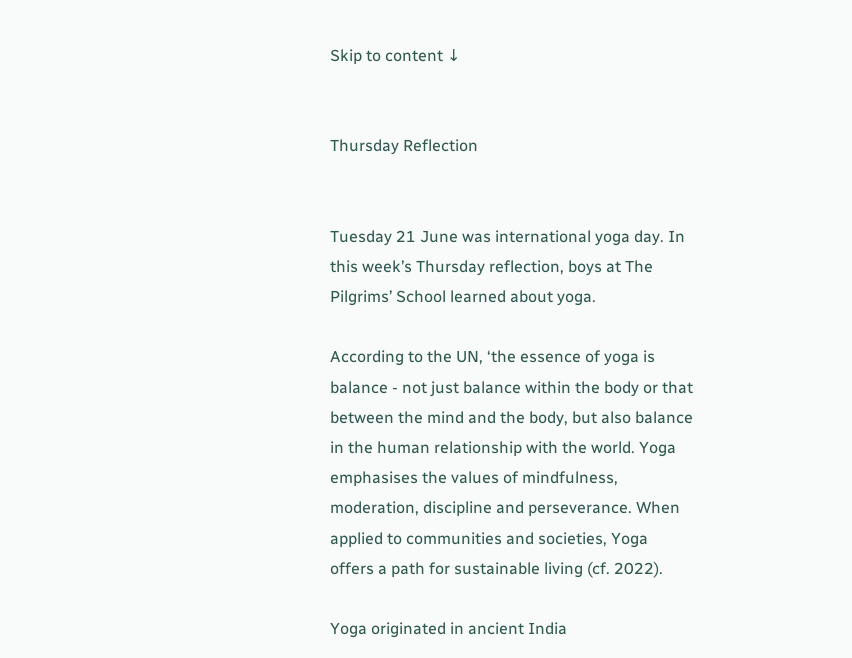Skip to content ↓


Thursday Reflection


Tuesday 21 June was international yoga day. In this week’s Thursday reflection, boys at The Pilgrims’ School learned about yoga.

According to the UN, ‘the essence of yoga is balance - not just balance within the body or that between the mind and the body, but also balance in the human relationship with the world. Yoga emphasises the values of mindfulness, moderation, discipline and perseverance. When applied to communities and societies, Yoga offers a path for sustainable living (cf. 2022).

Yoga originated in ancient India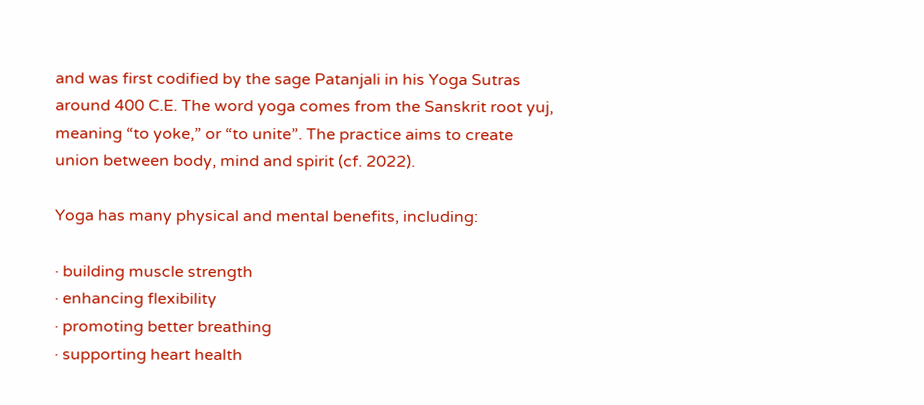and was first codified by the sage Patanjali in his Yoga Sutras around 400 C.E. The word yoga comes from the Sanskrit root yuj, meaning “to yoke,” or “to unite”. The practice aims to create union between body, mind and spirit (cf. 2022).

Yoga has many physical and mental benefits, including:

· building muscle strength
· enhancing flexibility
· promoting better breathing
· supporting heart health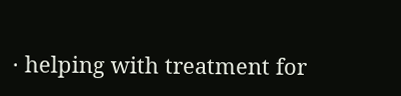· helping with treatment for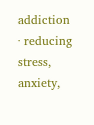addiction
· reducing stress, anxiety,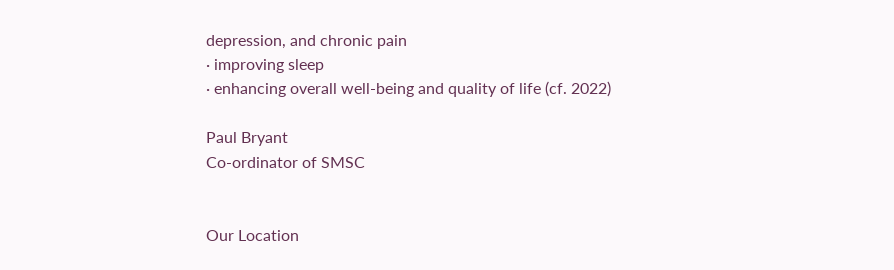depression, and chronic pain
· improving sleep
· enhancing overall well-being and quality of life (cf. 2022)

Paul Bryant
Co-ordinator of SMSC


Our Location